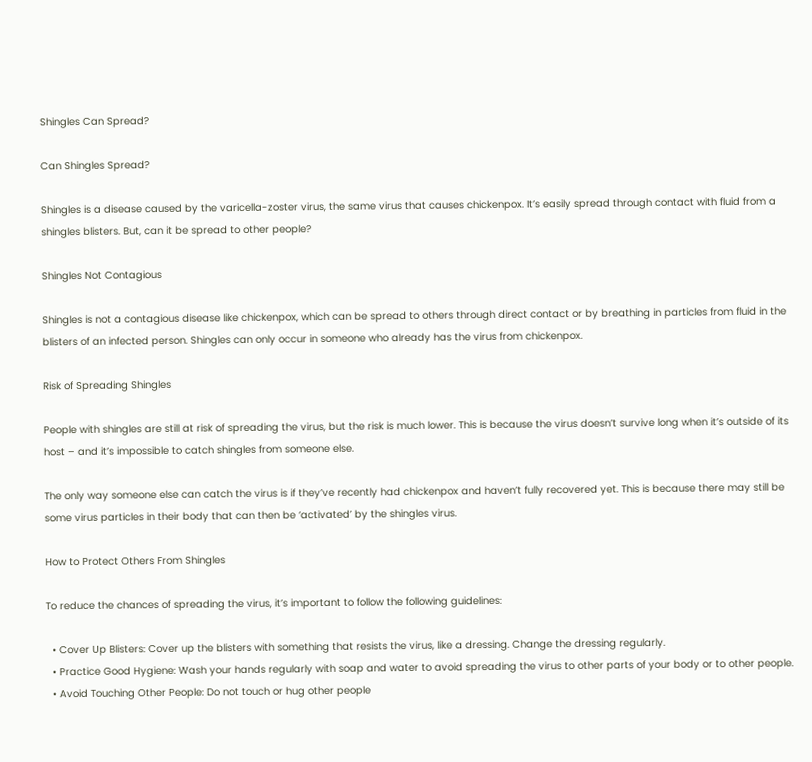Shingles Can Spread?

Can Shingles Spread?

Shingles is a disease caused by the varicella-zoster virus, the same virus that causes chickenpox. It’s easily spread through contact with fluid from a shingles blisters. But, can it be spread to other people?

Shingles Not Contagious

Shingles is not a contagious disease like chickenpox, which can be spread to others through direct contact or by breathing in particles from fluid in the blisters of an infected person. Shingles can only occur in someone who already has the virus from chickenpox.

Risk of Spreading Shingles

People with shingles are still at risk of spreading the virus, but the risk is much lower. This is because the virus doesn’t survive long when it’s outside of its host – and it’s impossible to catch shingles from someone else.

The only way someone else can catch the virus is if they’ve recently had chickenpox and haven’t fully recovered yet. This is because there may still be some virus particles in their body that can then be ‘activated’ by the shingles virus.

How to Protect Others From Shingles

To reduce the chances of spreading the virus, it’s important to follow the following guidelines:

  • Cover Up Blisters: Cover up the blisters with something that resists the virus, like a dressing. Change the dressing regularly.
  • Practice Good Hygiene: Wash your hands regularly with soap and water to avoid spreading the virus to other parts of your body or to other people.
  • Avoid Touching Other People: Do not touch or hug other people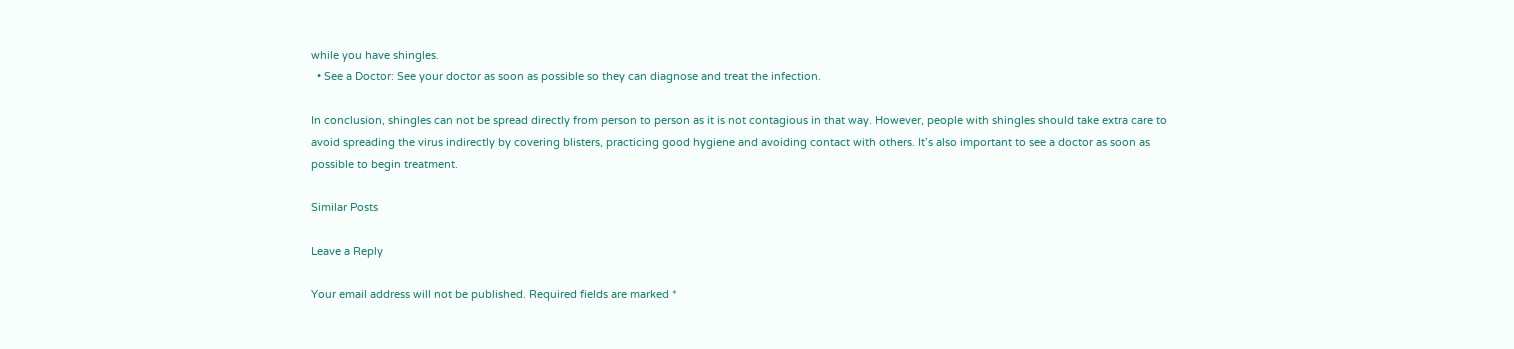while you have shingles.
  • See a Doctor: See your doctor as soon as possible so they can diagnose and treat the infection.

In conclusion, shingles can not be spread directly from person to person as it is not contagious in that way. However, people with shingles should take extra care to avoid spreading the virus indirectly by covering blisters, practicing good hygiene and avoiding contact with others. It’s also important to see a doctor as soon as possible to begin treatment.

Similar Posts

Leave a Reply

Your email address will not be published. Required fields are marked *